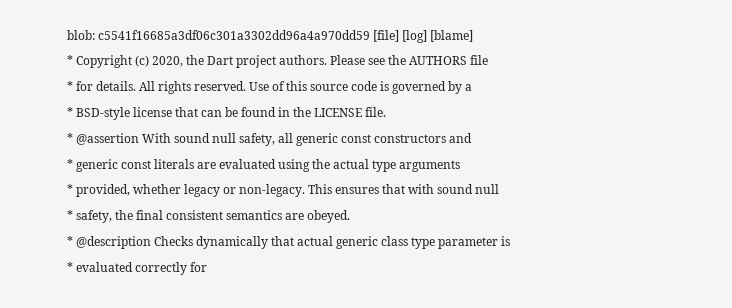blob: c5541f16685a3df06c301a3302dd96a4a970dd59 [file] [log] [blame]
* Copyright (c) 2020, the Dart project authors. Please see the AUTHORS file
* for details. All rights reserved. Use of this source code is governed by a
* BSD-style license that can be found in the LICENSE file.
* @assertion With sound null safety, all generic const constructors and
* generic const literals are evaluated using the actual type arguments
* provided, whether legacy or non-legacy. This ensures that with sound null
* safety, the final consistent semantics are obeyed.
* @description Checks dynamically that actual generic class type parameter is
* evaluated correctly for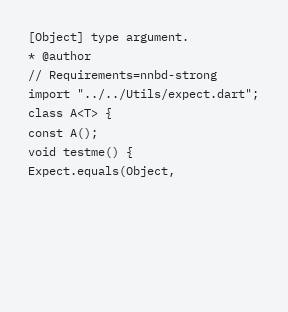[Object] type argument.
* @author
// Requirements=nnbd-strong
import "../../Utils/expect.dart";
class A<T> {
const A();
void testme() { Expect.equals(Object,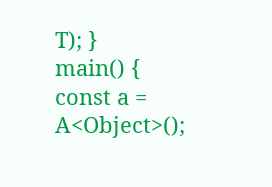T); }
main() {
const a = A<Object>();